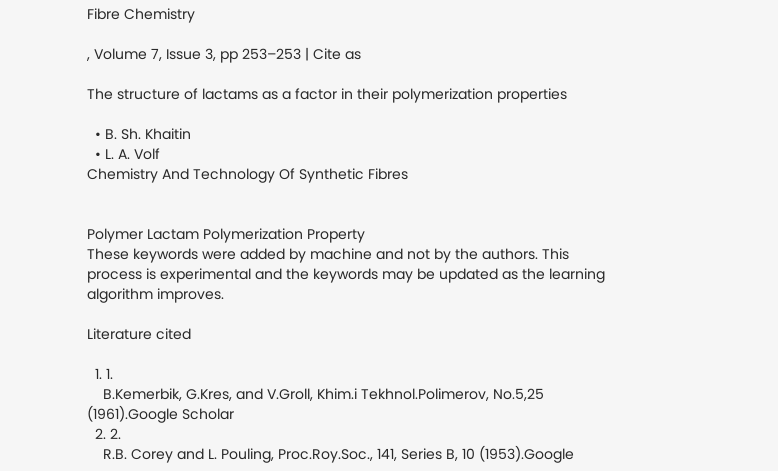Fibre Chemistry

, Volume 7, Issue 3, pp 253–253 | Cite as

The structure of lactams as a factor in their polymerization properties

  • B. Sh. Khaitin
  • L. A. Volf
Chemistry And Technology Of Synthetic Fibres


Polymer Lactam Polymerization Property
These keywords were added by machine and not by the authors. This process is experimental and the keywords may be updated as the learning algorithm improves.

Literature cited

  1. 1.
    B.Kemerbik, G.Kres, and V.Groll, Khim.i Tekhnol.Polimerov, No.5,25 (1961).Google Scholar
  2. 2.
    R.B. Corey and L. Pouling, Proc.Roy.Soc., 141, Series B, 10 (1953).Google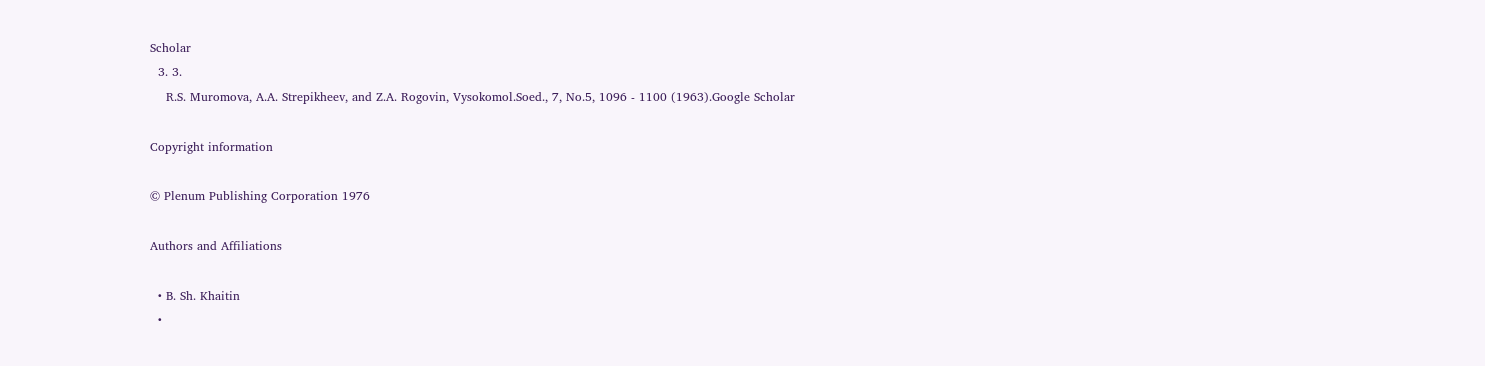Scholar
  3. 3.
    R.S. Muromova, A.A. Strepikheev, and Z.A. Rogovin, Vysokomol.Soed., 7, No.5, 1096 - 1100 (1963).Google Scholar

Copyright information

© Plenum Publishing Corporation 1976

Authors and Affiliations

  • B. Sh. Khaitin
  •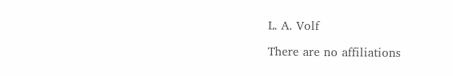L. A. Volf

There are no affiliations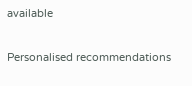available

Personalised recommendations